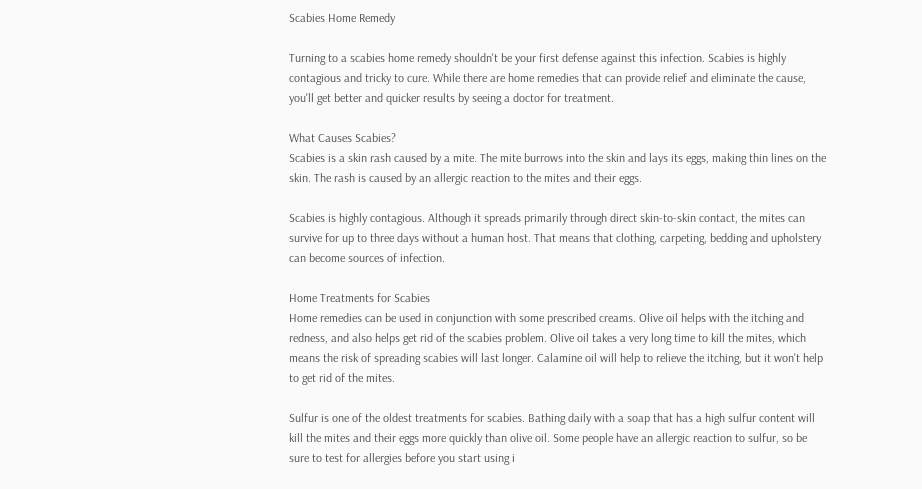Scabies Home Remedy

Turning to a scabies home remedy shouldn't be your first defense against this infection. Scabies is highly contagious and tricky to cure. While there are home remedies that can provide relief and eliminate the cause, you'll get better and quicker results by seeing a doctor for treatment.

What Causes Scabies?
Scabies is a skin rash caused by a mite. The mite burrows into the skin and lays its eggs, making thin lines on the skin. The rash is caused by an allergic reaction to the mites and their eggs.

Scabies is highly contagious. Although it spreads primarily through direct skin-to-skin contact, the mites can survive for up to three days without a human host. That means that clothing, carpeting, bedding and upholstery can become sources of infection.

Home Treatments for Scabies
Home remedies can be used in conjunction with some prescribed creams. Olive oil helps with the itching and redness, and also helps get rid of the scabies problem. Olive oil takes a very long time to kill the mites, which means the risk of spreading scabies will last longer. Calamine oil will help to relieve the itching, but it won't help to get rid of the mites.

Sulfur is one of the oldest treatments for scabies. Bathing daily with a soap that has a high sulfur content will kill the mites and their eggs more quickly than olive oil. Some people have an allergic reaction to sulfur, so be sure to test for allergies before you start using i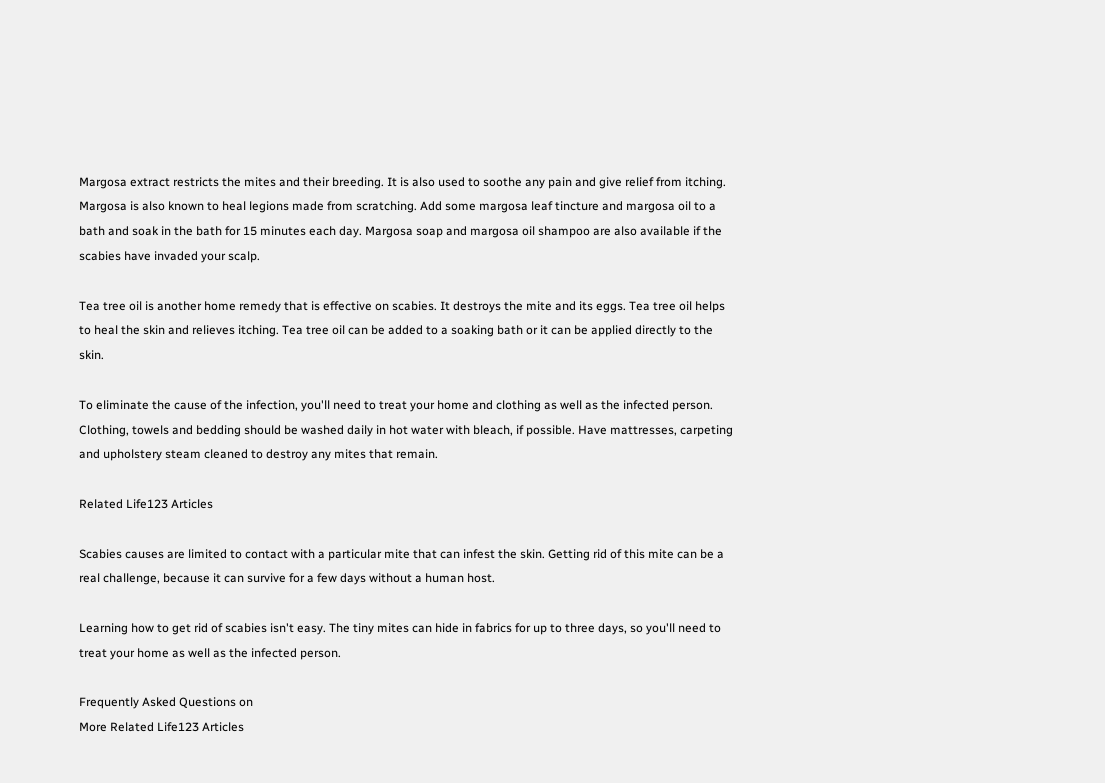Margosa extract restricts the mites and their breeding. It is also used to soothe any pain and give relief from itching. Margosa is also known to heal legions made from scratching. Add some margosa leaf tincture and margosa oil to a bath and soak in the bath for 15 minutes each day. Margosa soap and margosa oil shampoo are also available if the scabies have invaded your scalp.

Tea tree oil is another home remedy that is effective on scabies. It destroys the mite and its eggs. Tea tree oil helps to heal the skin and relieves itching. Tea tree oil can be added to a soaking bath or it can be applied directly to the skin.

To eliminate the cause of the infection, you'll need to treat your home and clothing as well as the infected person. Clothing, towels and bedding should be washed daily in hot water with bleach, if possible. Have mattresses, carpeting and upholstery steam cleaned to destroy any mites that remain.

Related Life123 Articles

Scabies causes are limited to contact with a particular mite that can infest the skin. Getting rid of this mite can be a real challenge, because it can survive for a few days without a human host.

Learning how to get rid of scabies isn't easy. The tiny mites can hide in fabrics for up to three days, so you'll need to treat your home as well as the infected person.

Frequently Asked Questions on
More Related Life123 Articles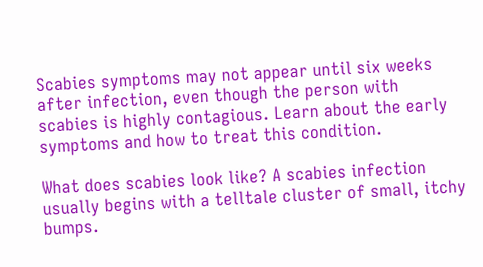Scabies symptoms may not appear until six weeks after infection, even though the person with scabies is highly contagious. Learn about the early symptoms and how to treat this condition.

What does scabies look like? A scabies infection usually begins with a telltale cluster of small, itchy bumps.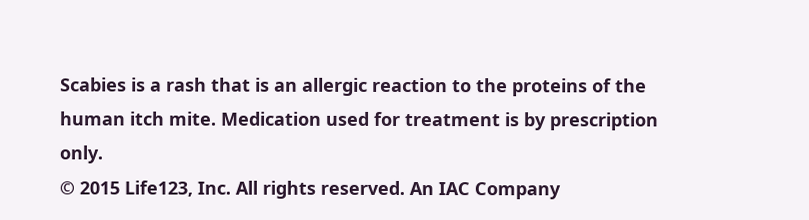Scabies is a rash that is an allergic reaction to the proteins of the human itch mite. Medication used for treatment is by prescription only.
© 2015 Life123, Inc. All rights reserved. An IAC Company